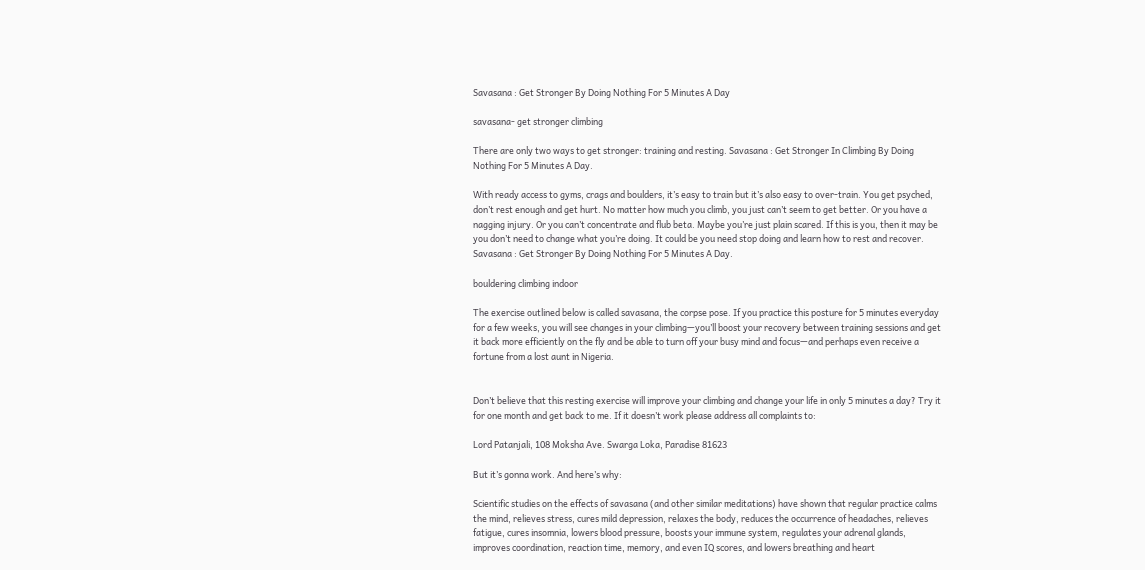Savasana : Get Stronger By Doing Nothing For 5 Minutes A Day

savasana- get stronger climbing

There are only two ways to get stronger: training and resting. Savasana : Get Stronger In Climbing By Doing Nothing For 5 Minutes A Day.

With ready access to gyms, crags and boulders, it’s easy to train but it’s also easy to over-train. You get psyched, don’t rest enough and get hurt. No matter how much you climb, you just can’t seem to get better. Or you have a nagging injury. Or you can’t concentrate and flub beta. Maybe you’re just plain scared. If this is you, then it may be you don’t need to change what you’re doing. It could be you need stop doing and learn how to rest and recover. Savasana : Get Stronger By Doing Nothing For 5 Minutes A Day.

bouldering climbing indoor

The exercise outlined below is called savasana, the corpse pose. If you practice this posture for 5 minutes everyday for a few weeks, you will see changes in your climbing—you’ll boost your recovery between training sessions and get it back more efficiently on the fly and be able to turn off your busy mind and focus—and perhaps even receive a fortune from a lost aunt in Nigeria.


Don’t believe that this resting exercise will improve your climbing and change your life in only 5 minutes a day? Try it for one month and get back to me. If it doesn’t work please address all complaints to:

Lord Patanjali, 108 Moksha Ave. Swarga Loka, Paradise 81623

But it’s gonna work. And here’s why:

Scientific studies on the effects of savasana (and other similar meditations) have shown that regular practice calms the mind, relieves stress, cures mild depression, relaxes the body, reduces the occurrence of headaches, relieves fatigue, cures insomnia, lowers blood pressure, boosts your immune system, regulates your adrenal glands, improves coordination, reaction time, memory, and even IQ scores, and lowers breathing and heart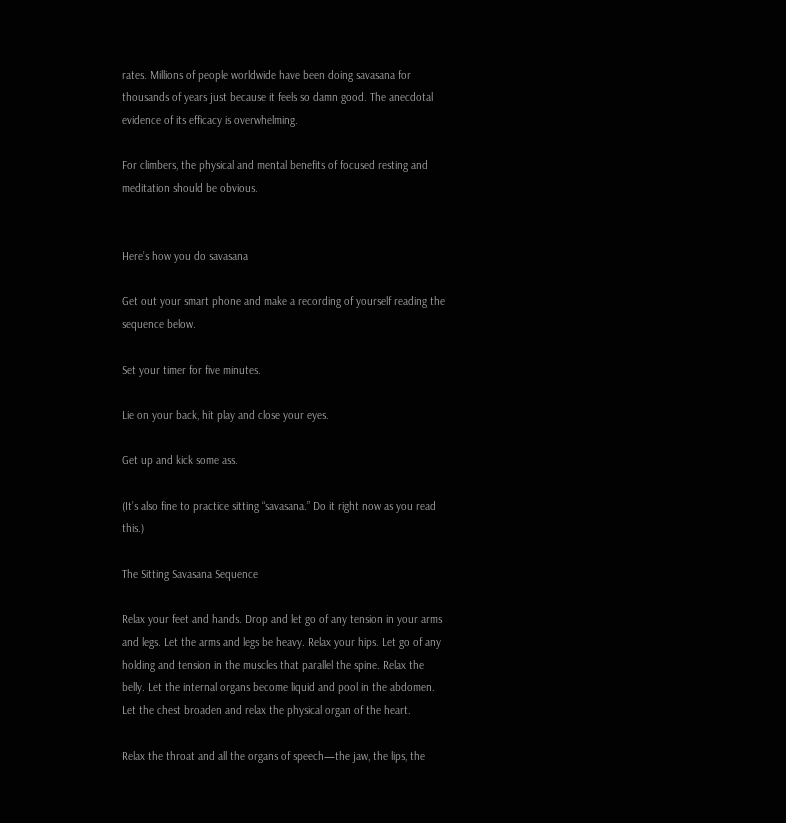rates. Millions of people worldwide have been doing savasana for thousands of years just because it feels so damn good. The anecdotal evidence of its efficacy is overwhelming.

For climbers, the physical and mental benefits of focused resting and meditation should be obvious.


Here’s how you do savasana

Get out your smart phone and make a recording of yourself reading the sequence below.

Set your timer for five minutes.

Lie on your back, hit play and close your eyes.

Get up and kick some ass.

(It’s also fine to practice sitting “savasana.” Do it right now as you read this.)

The Sitting Savasana Sequence

Relax your feet and hands. Drop and let go of any tension in your arms and legs. Let the arms and legs be heavy. Relax your hips. Let go of any holding and tension in the muscles that parallel the spine. Relax the belly. Let the internal organs become liquid and pool in the abdomen. Let the chest broaden and relax the physical organ of the heart.

Relax the throat and all the organs of speech—the jaw, the lips, the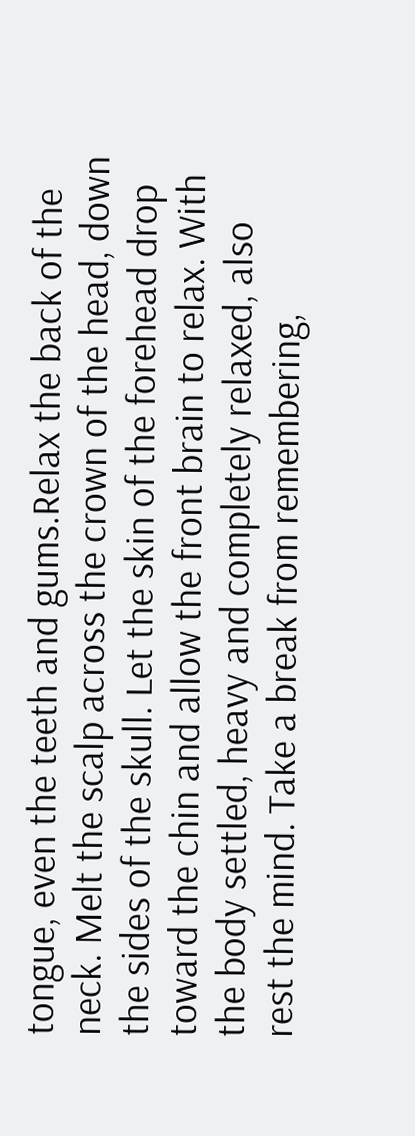tongue, even the teeth and gums.Relax the back of the neck. Melt the scalp across the crown of the head, down the sides of the skull. Let the skin of the forehead drop toward the chin and allow the front brain to relax. With the body settled, heavy and completely relaxed, also rest the mind. Take a break from remembering,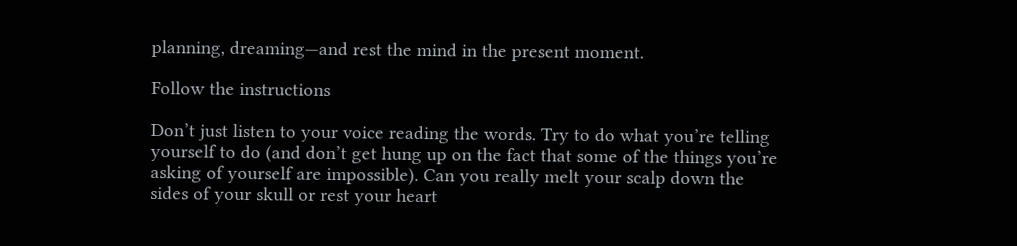planning, dreaming—and rest the mind in the present moment.

Follow the instructions

Don’t just listen to your voice reading the words. Try to do what you’re telling yourself to do (and don’t get hung up on the fact that some of the things you’re asking of yourself are impossible). Can you really melt your scalp down the sides of your skull or rest your heart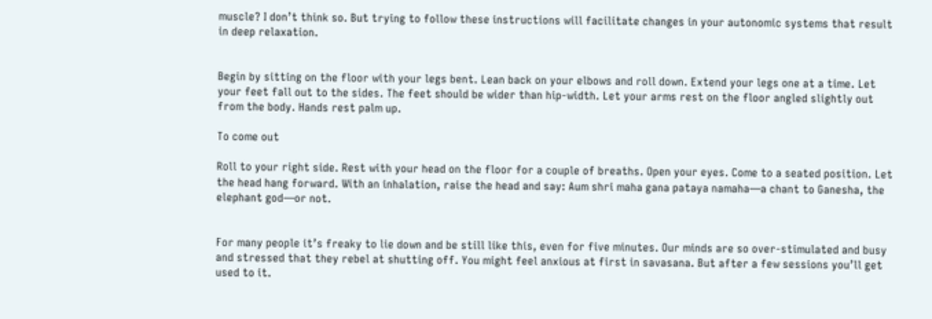muscle? I don’t think so. But trying to follow these instructions will facilitate changes in your autonomic systems that result in deep relaxation.


Begin by sitting on the floor with your legs bent. Lean back on your elbows and roll down. Extend your legs one at a time. Let your feet fall out to the sides. The feet should be wider than hip-width. Let your arms rest on the floor angled slightly out from the body. Hands rest palm up.

To come out

Roll to your right side. Rest with your head on the floor for a couple of breaths. Open your eyes. Come to a seated position. Let the head hang forward. With an inhalation, raise the head and say: Aum shri maha gana pataya namaha—a chant to Ganesha, the elephant god—or not.


For many people it’s freaky to lie down and be still like this, even for five minutes. Our minds are so over-stimulated and busy and stressed that they rebel at shutting off. You might feel anxious at first in savasana. But after a few sessions you’ll get used to it.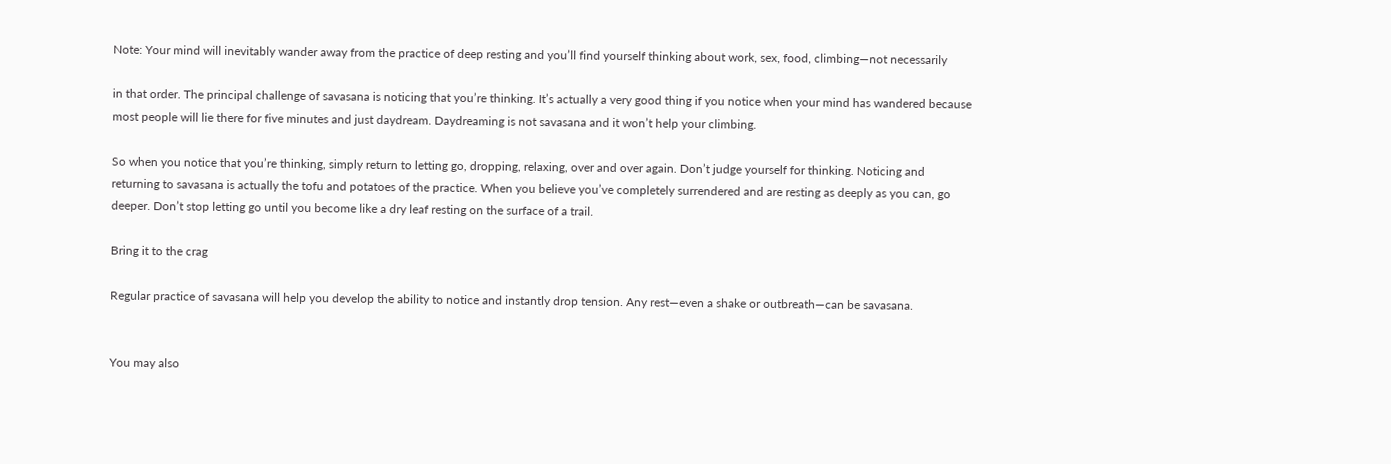Note: Your mind will inevitably wander away from the practice of deep resting and you’ll find yourself thinking about work, sex, food, climbing—not necessarily

in that order. The principal challenge of savasana is noticing that you’re thinking. It’s actually a very good thing if you notice when your mind has wandered because most people will lie there for five minutes and just daydream. Daydreaming is not savasana and it won’t help your climbing.

So when you notice that you’re thinking, simply return to letting go, dropping, relaxing, over and over again. Don’t judge yourself for thinking. Noticing and returning to savasana is actually the tofu and potatoes of the practice. When you believe you’ve completely surrendered and are resting as deeply as you can, go deeper. Don’t stop letting go until you become like a dry leaf resting on the surface of a trail.

Bring it to the crag

Regular practice of savasana will help you develop the ability to notice and instantly drop tension. Any rest—even a shake or outbreath—can be savasana.


You may also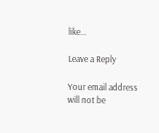like...

Leave a Reply

Your email address will not be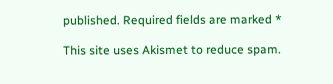published. Required fields are marked *

This site uses Akismet to reduce spam.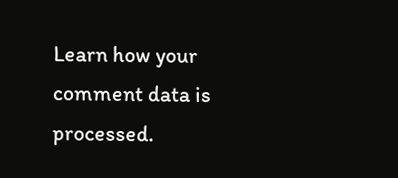Learn how your comment data is processed.